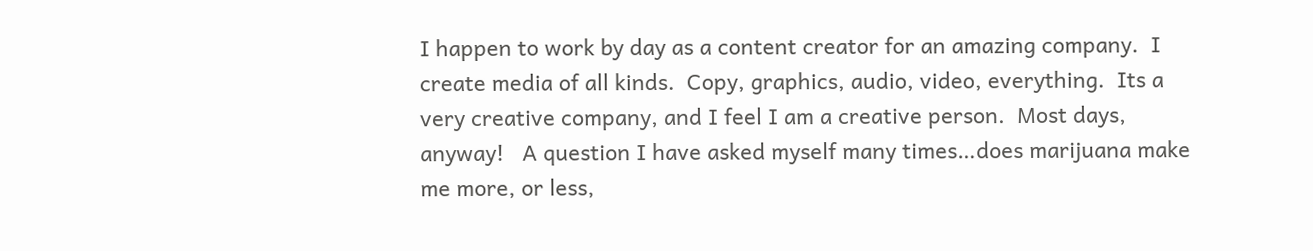I happen to work by day as a content creator for an amazing company.  I create media of all kinds.  Copy, graphics, audio, video, everything.  Its a very creative company, and I feel I am a creative person.  Most days, anyway!   A question I have asked myself many times…does marijuana make me more, or less,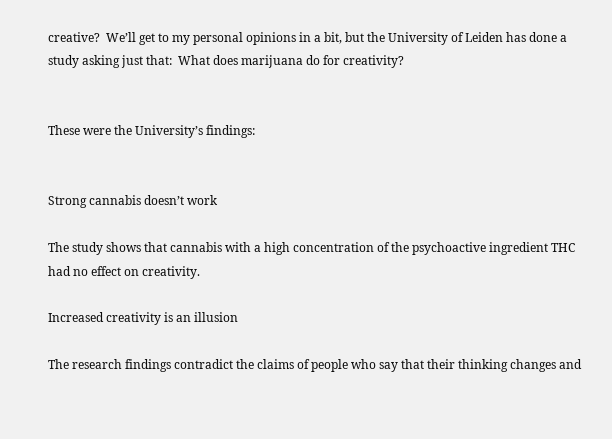creative?  We’ll get to my personal opinions in a bit, but the University of Leiden has done a study asking just that:  What does marijuana do for creativity?


These were the University’s findings:


Strong cannabis doesn’t work

The study shows that cannabis with a high concentration of the psychoactive ingredient THC had no effect on creativity.

Increased creativity is an illusion

The research findings contradict the claims of people who say that their thinking changes and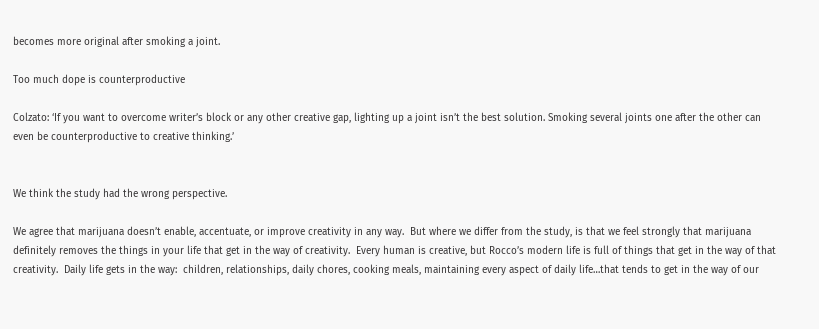becomes more original after smoking a joint.

Too much dope is counterproductive

Colzato: ‘If you want to overcome writer’s block or any other creative gap, lighting up a joint isn’t the best solution. Smoking several joints one after the other can even be counterproductive to creative thinking.’


We think the study had the wrong perspective.

We agree that marijuana doesn’t enable, accentuate, or improve creativity in any way.  But where we differ from the study, is that we feel strongly that marijuana definitely removes the things in your life that get in the way of creativity.  Every human is creative, but Rocco’s modern life is full of things that get in the way of that creativity.  Daily life gets in the way:  children, relationships, daily chores, cooking meals, maintaining every aspect of daily life…that tends to get in the way of our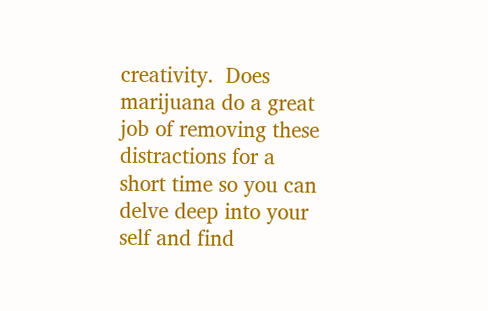creativity.  Does marijuana do a great job of removing these distractions for a short time so you can delve deep into your self and find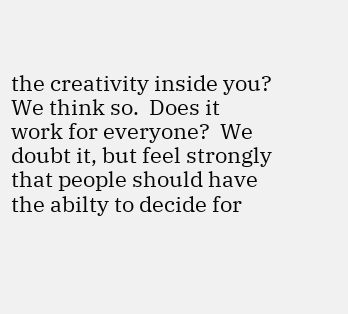the creativity inside you?  We think so.  Does it work for everyone?  We doubt it, but feel strongly that people should have the abilty to decide for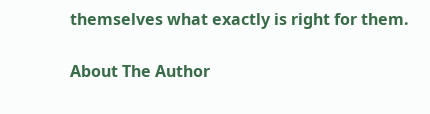themselves what exactly is right for them.

About The Author